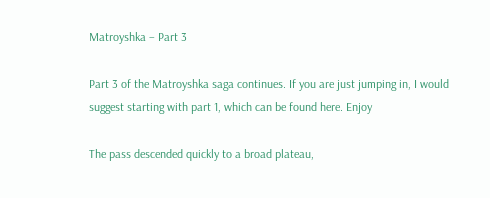Matroyshka – Part 3

Part 3 of the Matroyshka saga continues. If you are just jumping in, I would suggest starting with part 1, which can be found here. Enjoy

The pass descended quickly to a broad plateau,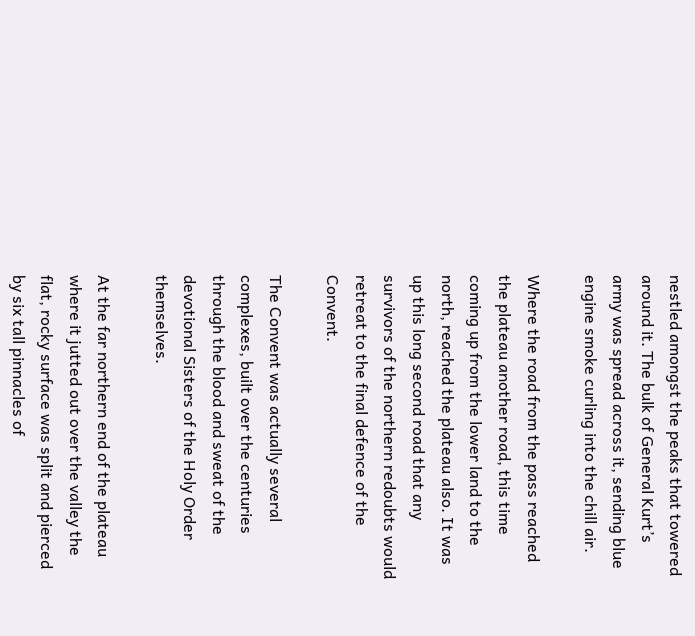nestled amongst the peaks that towered around it. The bulk of General Kurt’s army was spread across it, sending blue engine smoke curling into the chill air.

Where the road from the pass reached the plateau another road, this time coming up from the lower land to the north, reached the plateau also. It was up this long second road that any survivors of the northern redoubts would retreat to the final defence of the Convent.

The Convent was actually several complexes, built over the centuries through the blood and sweat of the devotional Sisters of the Holy Order themselves.

At the far northern end of the plateau where it jutted out over the valley the flat, rocky surface was split and pierced by six tall pinnacles of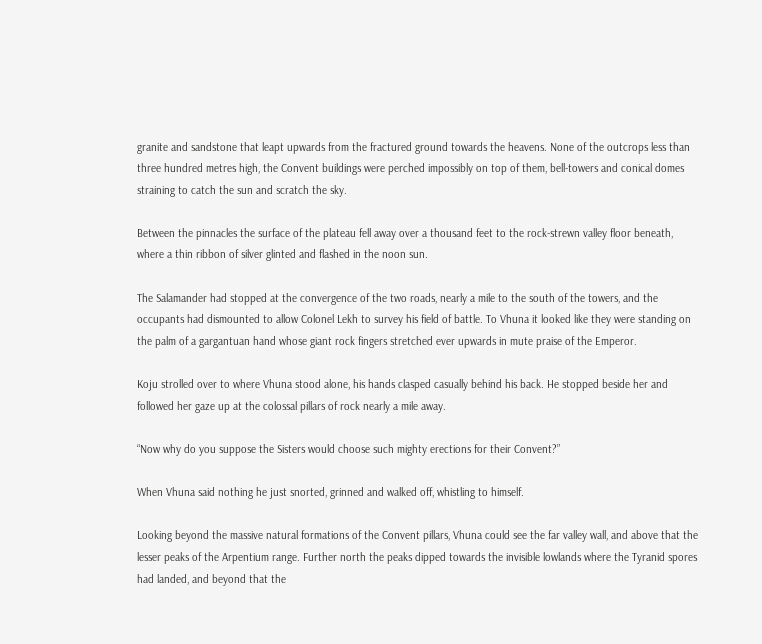granite and sandstone that leapt upwards from the fractured ground towards the heavens. None of the outcrops less than three hundred metres high, the Convent buildings were perched impossibly on top of them, bell-towers and conical domes straining to catch the sun and scratch the sky.

Between the pinnacles the surface of the plateau fell away over a thousand feet to the rock-strewn valley floor beneath, where a thin ribbon of silver glinted and flashed in the noon sun.

The Salamander had stopped at the convergence of the two roads, nearly a mile to the south of the towers, and the occupants had dismounted to allow Colonel Lekh to survey his field of battle. To Vhuna it looked like they were standing on the palm of a gargantuan hand whose giant rock fingers stretched ever upwards in mute praise of the Emperor.

Koju strolled over to where Vhuna stood alone, his hands clasped casually behind his back. He stopped beside her and followed her gaze up at the colossal pillars of rock nearly a mile away.

“Now why do you suppose the Sisters would choose such mighty erections for their Convent?”

When Vhuna said nothing he just snorted, grinned and walked off, whistling to himself.

Looking beyond the massive natural formations of the Convent pillars, Vhuna could see the far valley wall, and above that the lesser peaks of the Arpentium range. Further north the peaks dipped towards the invisible lowlands where the Tyranid spores had landed, and beyond that the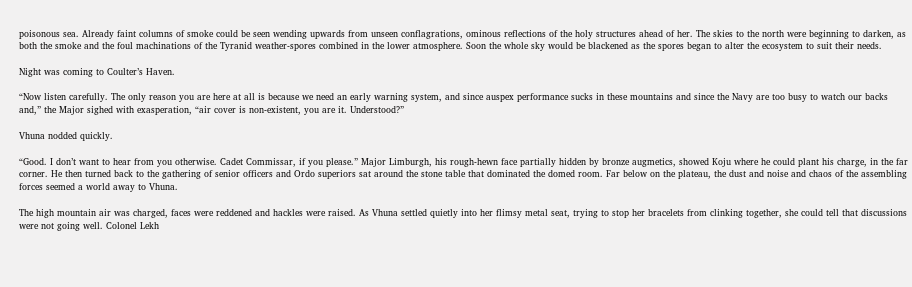poisonous sea. Already faint columns of smoke could be seen wending upwards from unseen conflagrations, ominous reflections of the holy structures ahead of her. The skies to the north were beginning to darken, as both the smoke and the foul machinations of the Tyranid weather-spores combined in the lower atmosphere. Soon the whole sky would be blackened as the spores began to alter the ecosystem to suit their needs.

Night was coming to Coulter’s Haven.

“Now listen carefully. The only reason you are here at all is because we need an early warning system, and since auspex performance sucks in these mountains and since the Navy are too busy to watch our backs and,” the Major sighed with exasperation, “air cover is non-existent, you are it. Understood?”

Vhuna nodded quickly.

“Good. I don’t want to hear from you otherwise. Cadet Commissar, if you please.” Major Limburgh, his rough-hewn face partially hidden by bronze augmetics, showed Koju where he could plant his charge, in the far corner. He then turned back to the gathering of senior officers and Ordo superiors sat around the stone table that dominated the domed room. Far below on the plateau, the dust and noise and chaos of the assembling forces seemed a world away to Vhuna.

The high mountain air was charged, faces were reddened and hackles were raised. As Vhuna settled quietly into her flimsy metal seat, trying to stop her bracelets from clinking together, she could tell that discussions were not going well. Colonel Lekh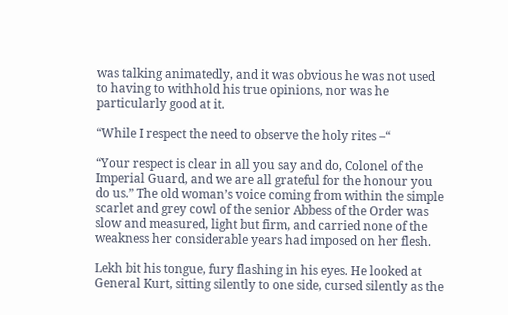was talking animatedly, and it was obvious he was not used to having to withhold his true opinions, nor was he particularly good at it.

“While I respect the need to observe the holy rites –“

“Your respect is clear in all you say and do, Colonel of the Imperial Guard, and we are all grateful for the honour you do us.” The old woman’s voice coming from within the simple scarlet and grey cowl of the senior Abbess of the Order was slow and measured, light but firm, and carried none of the weakness her considerable years had imposed on her flesh.

Lekh bit his tongue, fury flashing in his eyes. He looked at General Kurt, sitting silently to one side, cursed silently as the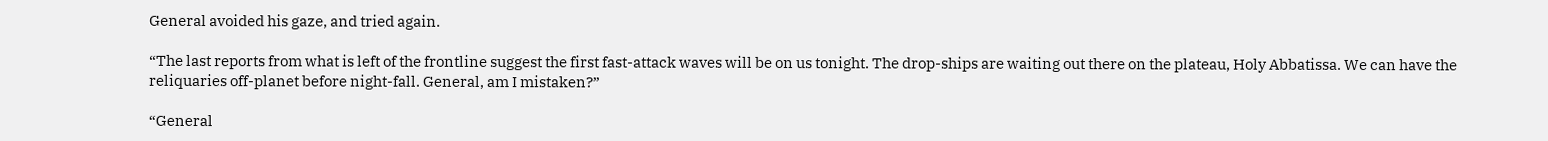General avoided his gaze, and tried again.

“The last reports from what is left of the frontline suggest the first fast-attack waves will be on us tonight. The drop-ships are waiting out there on the plateau, Holy Abbatissa. We can have the reliquaries off-planet before night-fall. General, am I mistaken?”

“General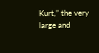Kurt,” the very large and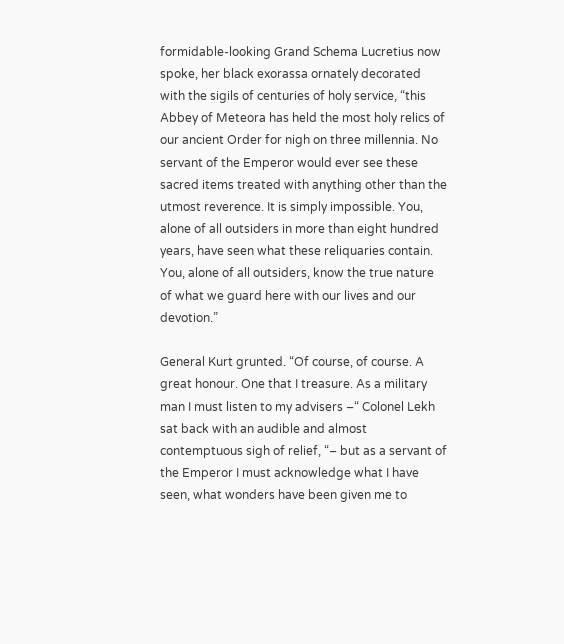formidable-looking Grand Schema Lucretius now spoke, her black exorassa ornately decorated with the sigils of centuries of holy service, “this Abbey of Meteora has held the most holy relics of our ancient Order for nigh on three millennia. No servant of the Emperor would ever see these sacred items treated with anything other than the utmost reverence. It is simply impossible. You, alone of all outsiders in more than eight hundred years, have seen what these reliquaries contain. You, alone of all outsiders, know the true nature of what we guard here with our lives and our devotion.”

General Kurt grunted. “Of course, of course. A great honour. One that I treasure. As a military man I must listen to my advisers –“ Colonel Lekh sat back with an audible and almost contemptuous sigh of relief, “– but as a servant of the Emperor I must acknowledge what I have seen, what wonders have been given me to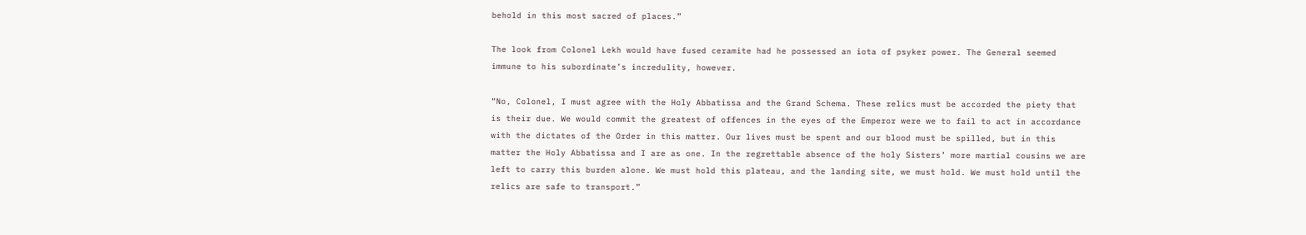behold in this most sacred of places.”

The look from Colonel Lekh would have fused ceramite had he possessed an iota of psyker power. The General seemed immune to his subordinate’s incredulity, however.

“No, Colonel, I must agree with the Holy Abbatissa and the Grand Schema. These relics must be accorded the piety that is their due. We would commit the greatest of offences in the eyes of the Emperor were we to fail to act in accordance with the dictates of the Order in this matter. Our lives must be spent and our blood must be spilled, but in this matter the Holy Abbatissa and I are as one. In the regrettable absence of the holy Sisters’ more martial cousins we are left to carry this burden alone. We must hold this plateau, and the landing site, we must hold. We must hold until the relics are safe to transport.”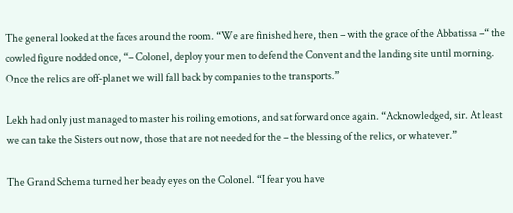The general looked at the faces around the room. “We are finished here, then – with the grace of the Abbatissa –“ the cowled figure nodded once, “– Colonel, deploy your men to defend the Convent and the landing site until morning. Once the relics are off-planet we will fall back by companies to the transports.”

Lekh had only just managed to master his roiling emotions, and sat forward once again. “Acknowledged, sir. At least we can take the Sisters out now, those that are not needed for the – the blessing of the relics, or whatever.”

The Grand Schema turned her beady eyes on the Colonel. “I fear you have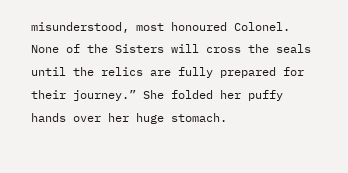misunderstood, most honoured Colonel. None of the Sisters will cross the seals until the relics are fully prepared for their journey.” She folded her puffy hands over her huge stomach.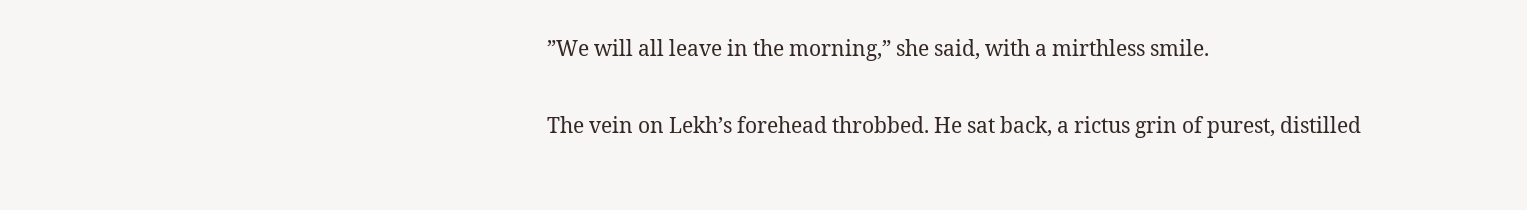”We will all leave in the morning,” she said, with a mirthless smile.

The vein on Lekh’s forehead throbbed. He sat back, a rictus grin of purest, distilled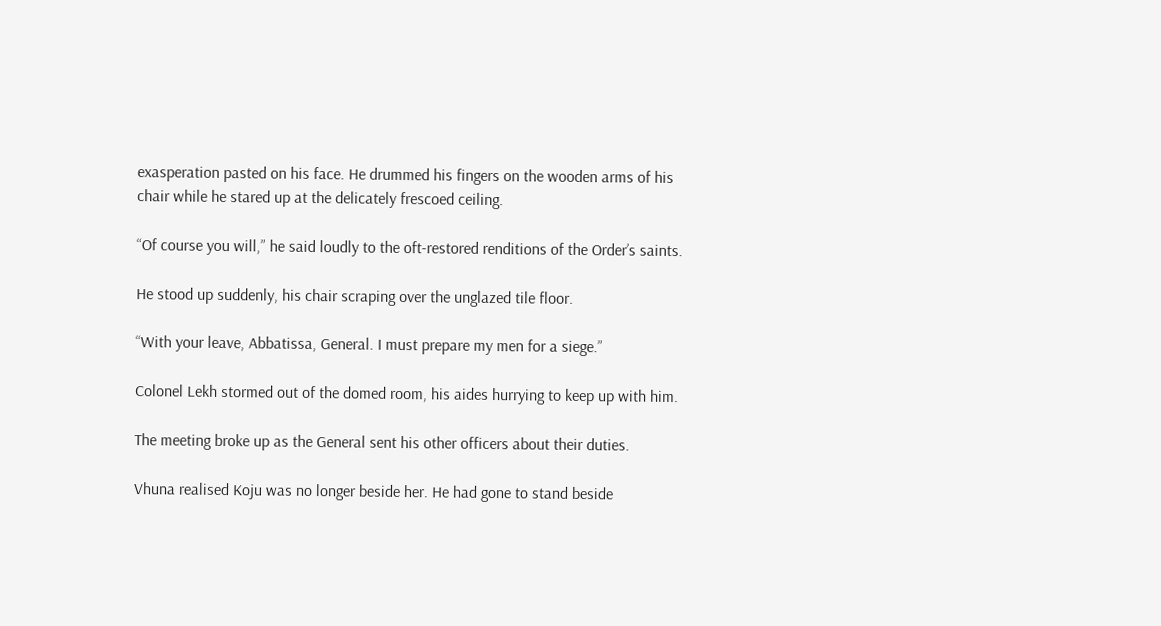exasperation pasted on his face. He drummed his fingers on the wooden arms of his chair while he stared up at the delicately frescoed ceiling.

“Of course you will,” he said loudly to the oft-restored renditions of the Order’s saints.

He stood up suddenly, his chair scraping over the unglazed tile floor.

“With your leave, Abbatissa, General. I must prepare my men for a siege.”

Colonel Lekh stormed out of the domed room, his aides hurrying to keep up with him.

The meeting broke up as the General sent his other officers about their duties.

Vhuna realised Koju was no longer beside her. He had gone to stand beside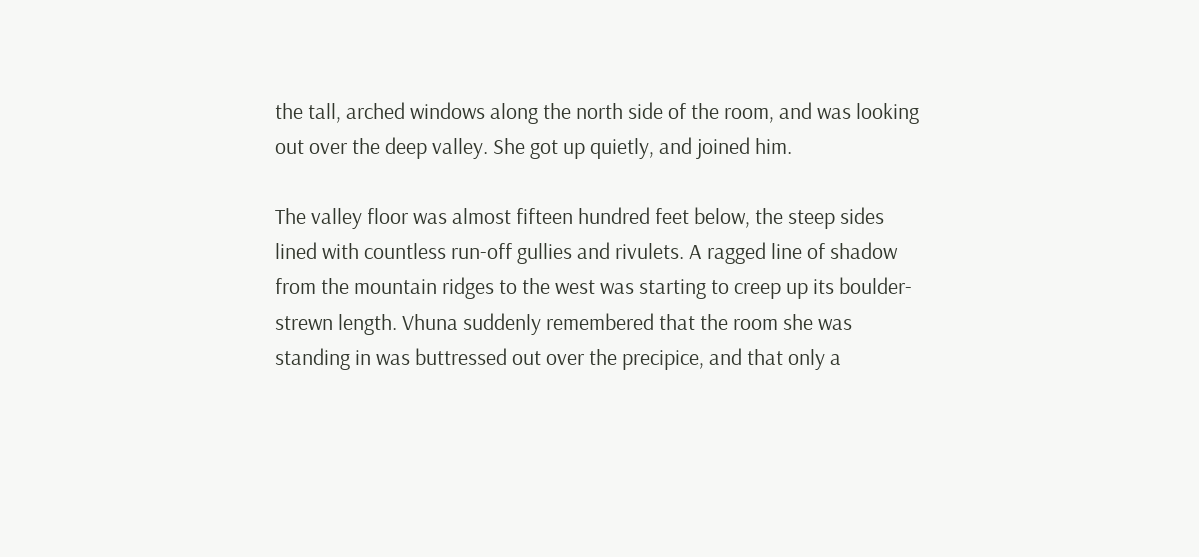the tall, arched windows along the north side of the room, and was looking out over the deep valley. She got up quietly, and joined him.

The valley floor was almost fifteen hundred feet below, the steep sides lined with countless run-off gullies and rivulets. A ragged line of shadow from the mountain ridges to the west was starting to creep up its boulder-strewn length. Vhuna suddenly remembered that the room she was standing in was buttressed out over the precipice, and that only a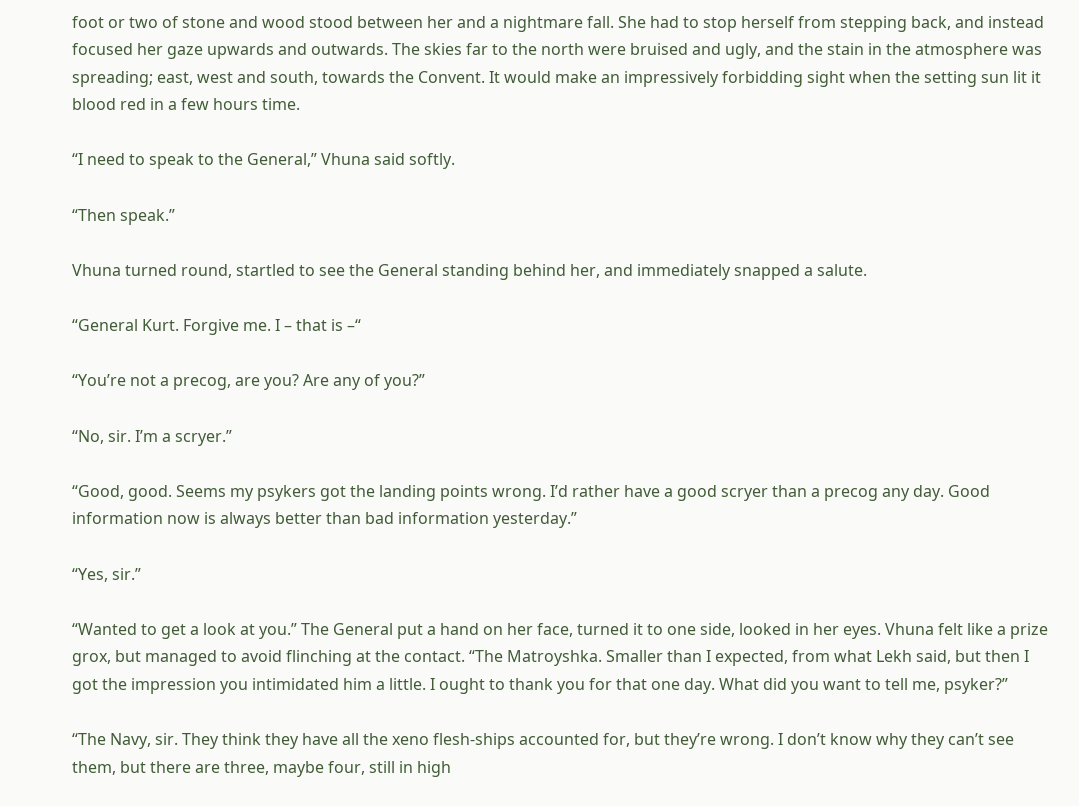foot or two of stone and wood stood between her and a nightmare fall. She had to stop herself from stepping back, and instead focused her gaze upwards and outwards. The skies far to the north were bruised and ugly, and the stain in the atmosphere was spreading; east, west and south, towards the Convent. It would make an impressively forbidding sight when the setting sun lit it blood red in a few hours time.

“I need to speak to the General,” Vhuna said softly.

“Then speak.”

Vhuna turned round, startled to see the General standing behind her, and immediately snapped a salute.

“General Kurt. Forgive me. I – that is –“

“You’re not a precog, are you? Are any of you?”

“No, sir. I’m a scryer.”

“Good, good. Seems my psykers got the landing points wrong. I’d rather have a good scryer than a precog any day. Good information now is always better than bad information yesterday.”

“Yes, sir.”

“Wanted to get a look at you.” The General put a hand on her face, turned it to one side, looked in her eyes. Vhuna felt like a prize grox, but managed to avoid flinching at the contact. “The Matroyshka. Smaller than I expected, from what Lekh said, but then I got the impression you intimidated him a little. I ought to thank you for that one day. What did you want to tell me, psyker?”

“The Navy, sir. They think they have all the xeno flesh-ships accounted for, but they’re wrong. I don’t know why they can’t see them, but there are three, maybe four, still in high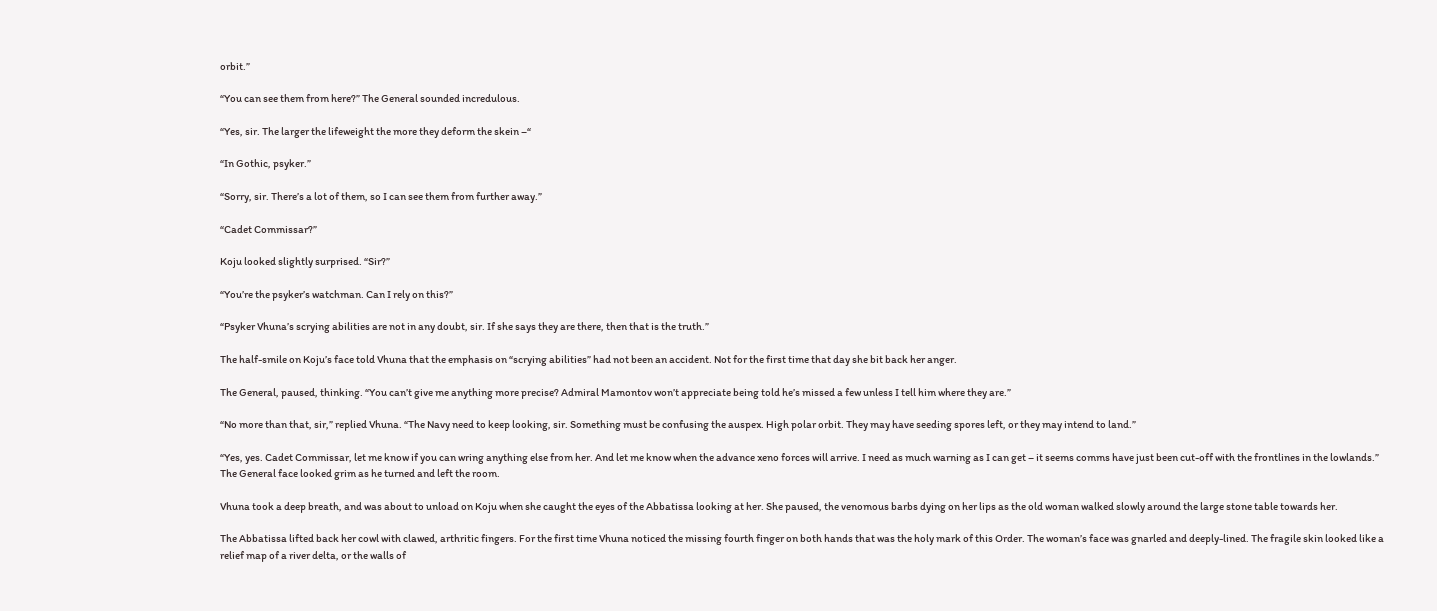orbit.”

“You can see them from here?” The General sounded incredulous.

“Yes, sir. The larger the lifeweight the more they deform the skein –“

“In Gothic, psyker.”

“Sorry, sir. There’s a lot of them, so I can see them from further away.”

“Cadet Commissar?”

Koju looked slightly surprised. “Sir?”

“You’re the psyker’s watchman. Can I rely on this?”

“Psyker Vhuna’s scrying abilities are not in any doubt, sir. If she says they are there, then that is the truth.”

The half-smile on Koju’s face told Vhuna that the emphasis on “scrying abilities” had not been an accident. Not for the first time that day she bit back her anger.

The General, paused, thinking. “You can’t give me anything more precise? Admiral Mamontov won’t appreciate being told he’s missed a few unless I tell him where they are.”

“No more than that, sir,” replied Vhuna. “The Navy need to keep looking, sir. Something must be confusing the auspex. High polar orbit. They may have seeding spores left, or they may intend to land.”

“Yes, yes. Cadet Commissar, let me know if you can wring anything else from her. And let me know when the advance xeno forces will arrive. I need as much warning as I can get – it seems comms have just been cut-off with the frontlines in the lowlands.” The General face looked grim as he turned and left the room.

Vhuna took a deep breath, and was about to unload on Koju when she caught the eyes of the Abbatissa looking at her. She paused, the venomous barbs dying on her lips as the old woman walked slowly around the large stone table towards her.

The Abbatissa lifted back her cowl with clawed, arthritic fingers. For the first time Vhuna noticed the missing fourth finger on both hands that was the holy mark of this Order. The woman’s face was gnarled and deeply-lined. The fragile skin looked like a relief map of a river delta, or the walls of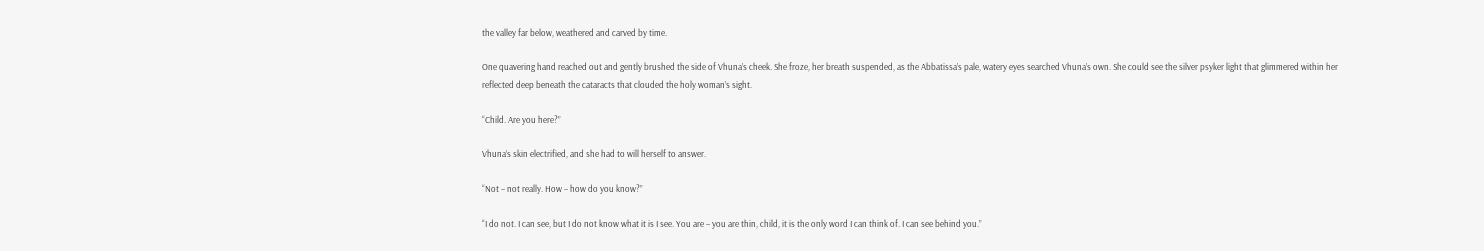the valley far below, weathered and carved by time.

One quavering hand reached out and gently brushed the side of Vhuna’s cheek. She froze, her breath suspended, as the Abbatissa’s pale, watery eyes searched Vhuna’s own. She could see the silver psyker light that glimmered within her reflected deep beneath the cataracts that clouded the holy woman’s sight.

“Child. Are you here?”

Vhuna’s skin electrified, and she had to will herself to answer.

“Not – not really. How – how do you know?”

“I do not. I can see, but I do not know what it is I see. You are – you are thin, child, it is the only word I can think of. I can see behind you.”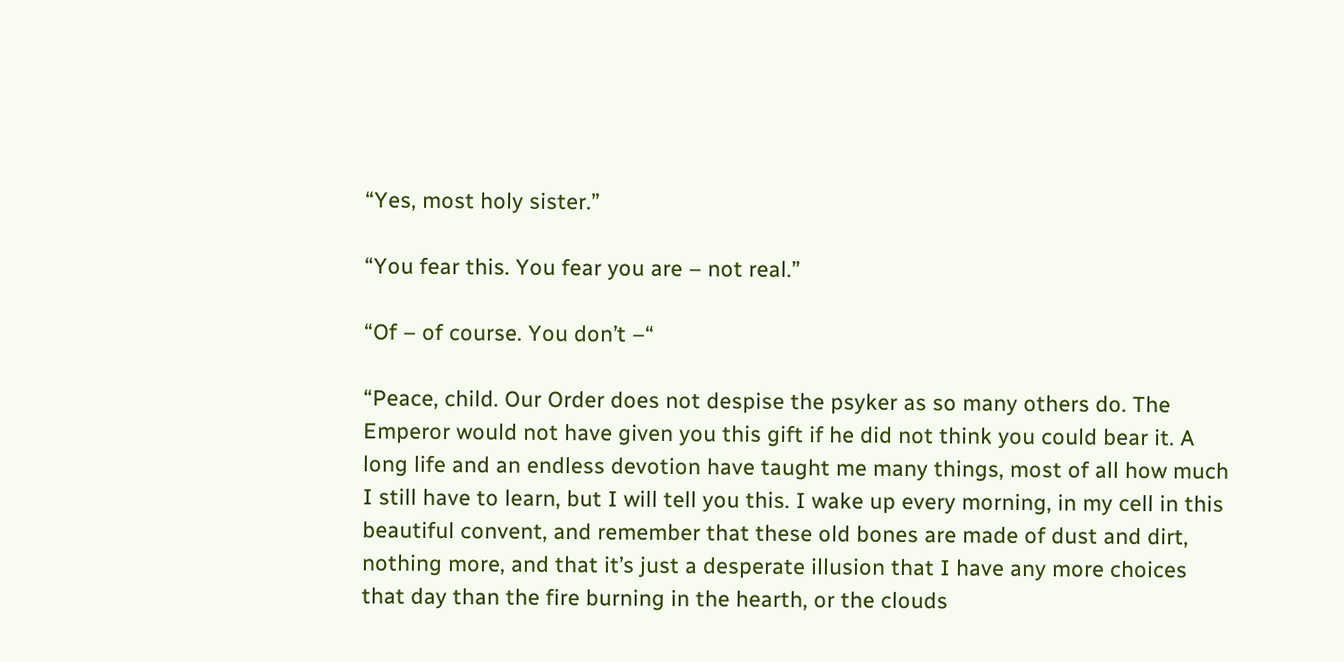“Yes, most holy sister.”

“You fear this. You fear you are – not real.”

“Of – of course. You don’t –“

“Peace, child. Our Order does not despise the psyker as so many others do. The Emperor would not have given you this gift if he did not think you could bear it. A long life and an endless devotion have taught me many things, most of all how much I still have to learn, but I will tell you this. I wake up every morning, in my cell in this beautiful convent, and remember that these old bones are made of dust and dirt, nothing more, and that it’s just a desperate illusion that I have any more choices that day than the fire burning in the hearth, or the clouds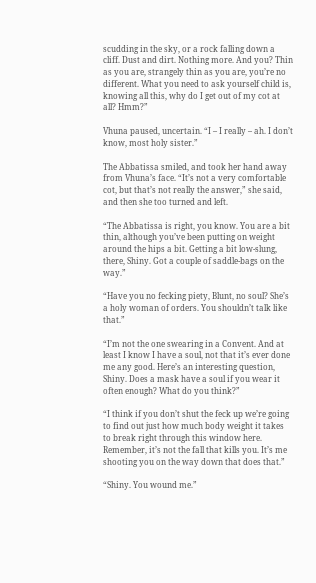scudding in the sky, or a rock falling down a cliff. Dust and dirt. Nothing more. And you? Thin as you are, strangely thin as you are, you’re no different. What you need to ask yourself child is, knowing all this, why do I get out of my cot at all? Hmm?”

Vhuna paused, uncertain. “I – I really – ah. I don’t know, most holy sister.”

The Abbatissa smiled, and took her hand away from Vhuna’s face. “It’s not a very comfortable cot, but that’s not really the answer,” she said, and then she too turned and left.

“The Abbatissa is right, you know. You are a bit thin, although you’ve been putting on weight around the hips a bit. Getting a bit low-slung, there, Shiny. Got a couple of saddle-bags on the way.”

“Have you no fecking piety, Blunt, no soul? She’s a holy woman of orders. You shouldn’t talk like that.”

“I’m not the one swearing in a Convent. And at least I know I have a soul, not that it’s ever done me any good. Here’s an interesting question, Shiny. Does a mask have a soul if you wear it often enough? What do you think?”

“I think if you don’t shut the feck up we’re going to find out just how much body weight it takes to break right through this window here. Remember, it’s not the fall that kills you. It’s me shooting you on the way down that does that.”

“Shiny. You wound me.”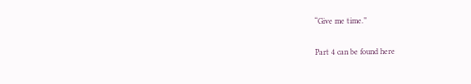“Give me time.”

Part 4 can be found here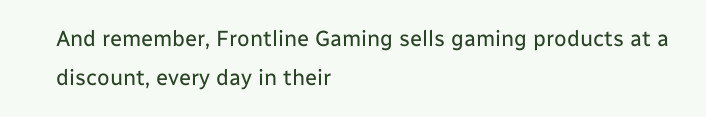And remember, Frontline Gaming sells gaming products at a discount, every day in their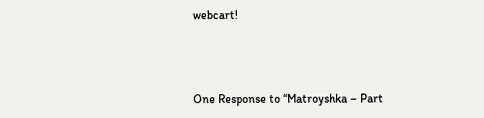webcart!



One Response to “Matroyshka – Part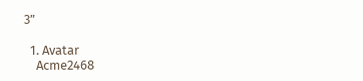3”

  1. Avatar
    Acme2468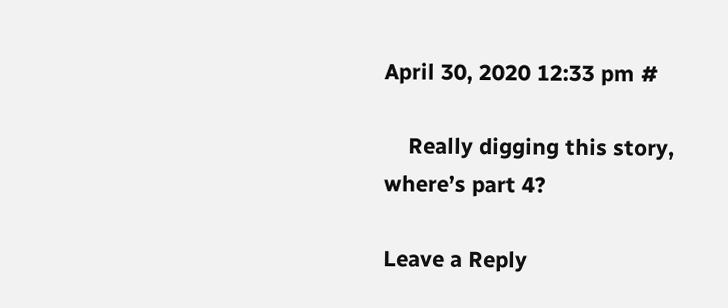April 30, 2020 12:33 pm #

    Really digging this story, where’s part 4?

Leave a Reply